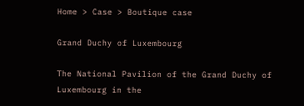Home > Case > Boutique case

Grand Duchy of Luxembourg

The National Pavilion of the Grand Duchy of Luxembourg in the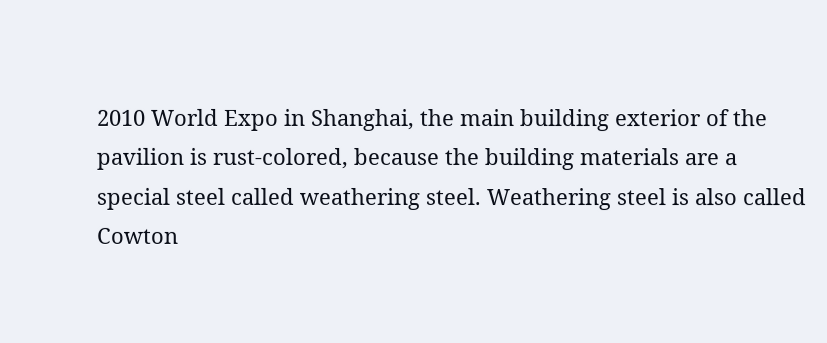2010 World Expo in Shanghai, the main building exterior of the pavilion is rust-colored, because the building materials are a special steel called weathering steel. Weathering steel is also called Cowton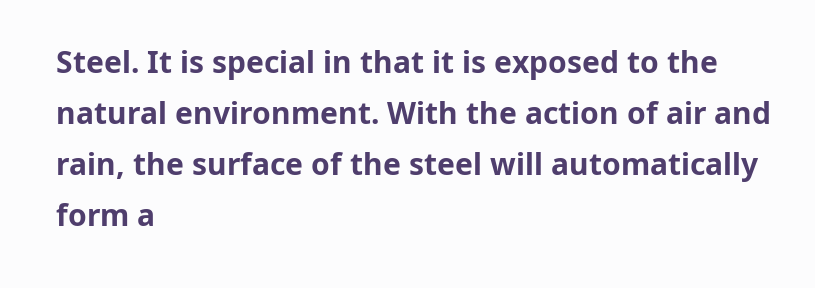Steel. It is special in that it is exposed to the natural environment. With the action of air and rain, the surface of the steel will automatically form a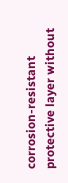corrosion-resistant protective layer without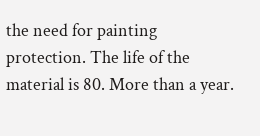the need for painting protection. The life of the material is 80. More than a year.